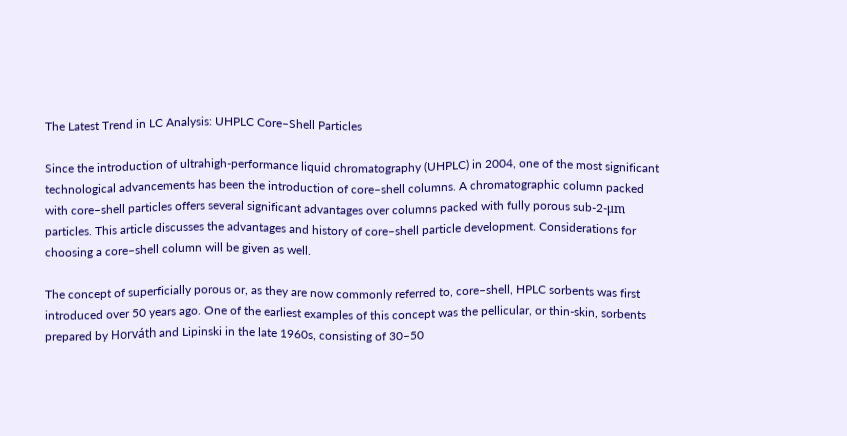The Latest Trend in LC Analysis: UHPLC Core–Shell Particles

Since the introduction of ultrahigh-performance liquid chromatography (UHPLC) in 2004, one of the most significant technological advancements has been the introduction of core–shell columns. A chromatographic column packed with core–shell particles offers several significant advantages over columns packed with fully porous sub-2-μm particles. This article discusses the advantages and history of core–shell particle development. Considerations for choosing a core–shell column will be given as well.

The concept of superficially porous or, as they are now commonly referred to, core–shell, HPLC sorbents was first introduced over 50 years ago. One of the earliest examples of this concept was the pellicular, or thin-skin, sorbents prepared by Horváth and Lipinski in the late 1960s, consisting of 30–50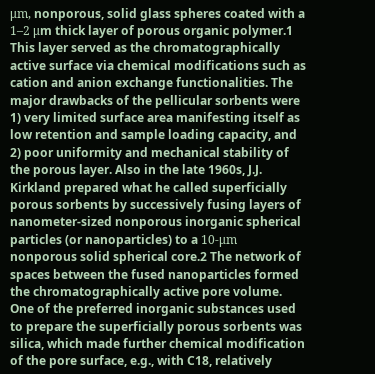μm, nonporous, solid glass spheres coated with a 1–2 μm thick layer of porous organic polymer.1 This layer served as the chromatographically active surface via chemical modifications such as cation and anion exchange functionalities. The major drawbacks of the pellicular sorbents were 1) very limited surface area manifesting itself as low retention and sample loading capacity, and 2) poor uniformity and mechanical stability of the porous layer. Also in the late 1960s, J.J. Kirkland prepared what he called superficially porous sorbents by successively fusing layers of nanometer-sized nonporous inorganic spherical particles (or nanoparticles) to a 10-μm nonporous solid spherical core.2 The network of spaces between the fused nanoparticles formed the chromatographically active pore volume. One of the preferred inorganic substances used to prepare the superficially porous sorbents was silica, which made further chemical modification of the pore surface, e.g., with C18, relatively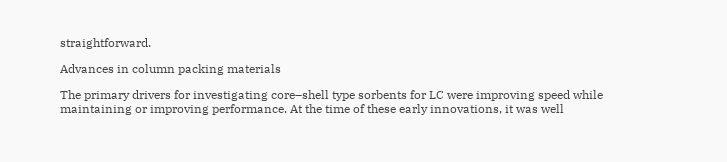straightforward.

Advances in column packing materials

The primary drivers for investigating core–shell type sorbents for LC were improving speed while maintaining or improving performance. At the time of these early innovations, it was well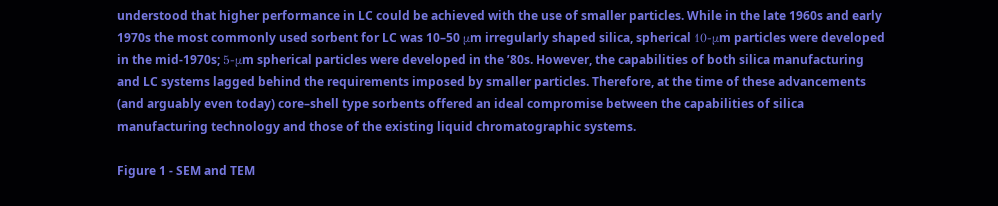understood that higher performance in LC could be achieved with the use of smaller particles. While in the late 1960s and early 1970s the most commonly used sorbent for LC was 10–50 μm irregularly shaped silica, spherical 10-μm particles were developed in the mid-1970s; 5-μm spherical particles were developed in the ’80s. However, the capabilities of both silica manufacturing and LC systems lagged behind the requirements imposed by smaller particles. Therefore, at the time of these advancements (and arguably even today) core–shell type sorbents offered an ideal compromise between the capabilities of silica manufacturing technology and those of the existing liquid chromatographic systems.

Figure 1 - SEM and TEM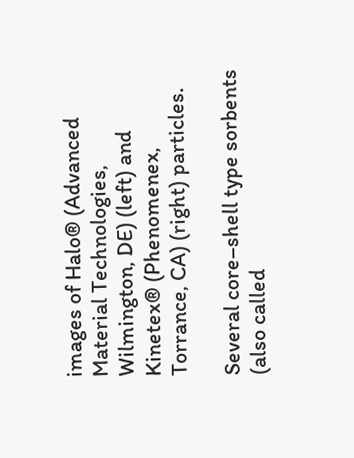images of Halo® (Advanced Material Technologies, Wilmington, DE) (left) and Kinetex® (Phenomenex, Torrance, CA) (right) particles.

Several core–shell type sorbents (also called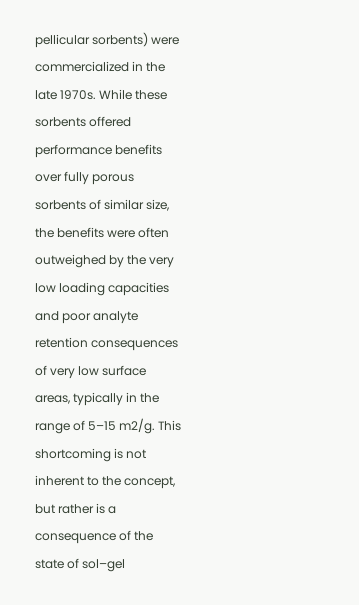pellicular sorbents) were commercialized in the late 1970s. While these sorbents offered performance benefits over fully porous sorbents of similar size, the benefits were often outweighed by the very low loading capacities and poor analyte retention consequences of very low surface areas, typically in the range of 5–15 m2/g. This shortcoming is not inherent to the concept, but rather is a consequence of the state of sol–gel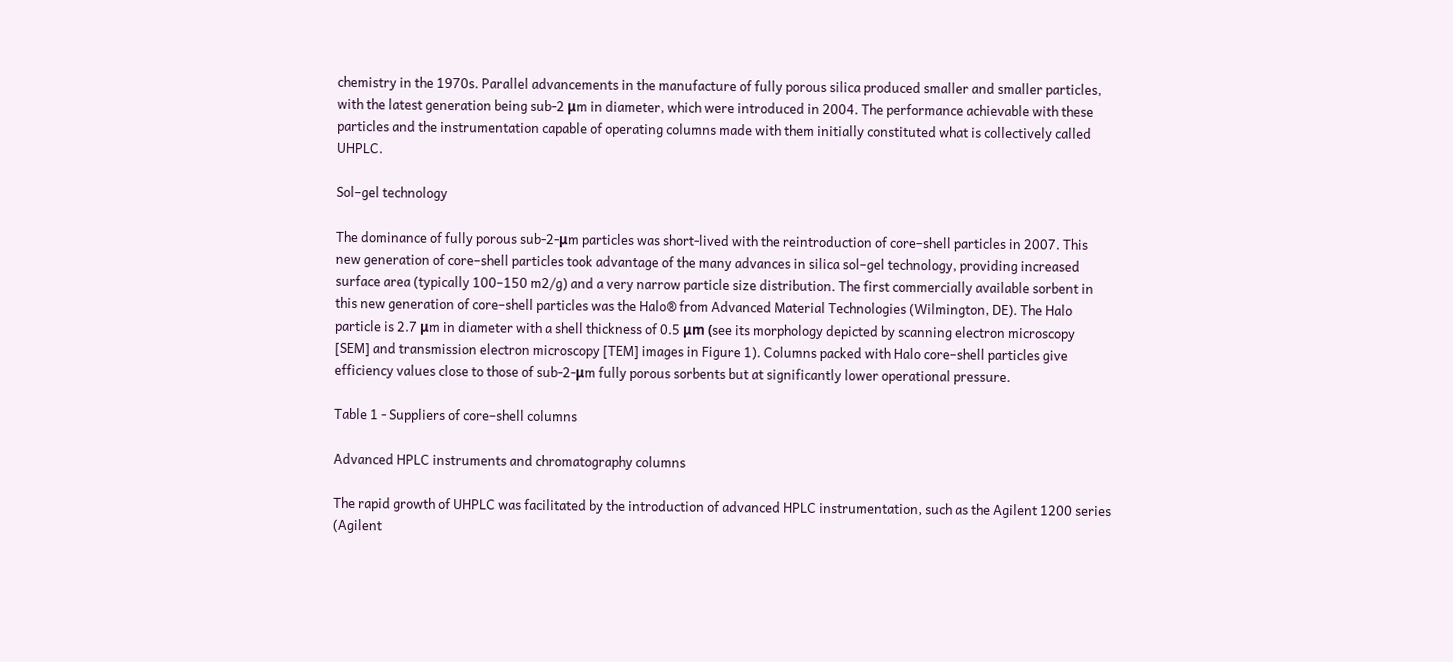chemistry in the 1970s. Parallel advancements in the manufacture of fully porous silica produced smaller and smaller particles, with the latest generation being sub-2 μm in diameter, which were introduced in 2004. The performance achievable with these particles and the instrumentation capable of operating columns made with them initially constituted what is collectively called UHPLC.

Sol–gel technology

The dominance of fully porous sub-2-μm particles was short-lived with the reintroduction of core–shell particles in 2007. This new generation of core–shell particles took advantage of the many advances in silica sol–gel technology, providing increased surface area (typically 100–150 m2/g) and a very narrow particle size distribution. The first commercially available sorbent in this new generation of core–shell particles was the Halo® from Advanced Material Technologies (Wilmington, DE). The Halo particle is 2.7 μm in diameter with a shell thickness of 0.5 μm (see its morphology depicted by scanning electron microscopy [SEM] and transmission electron microscopy [TEM] images in Figure 1). Columns packed with Halo core–shell particles give efficiency values close to those of sub-2-μm fully porous sorbents but at significantly lower operational pressure.

Table 1 - Suppliers of core–shell columns

Advanced HPLC instruments and chromatography columns

The rapid growth of UHPLC was facilitated by the introduction of advanced HPLC instrumentation, such as the Agilent 1200 series (Agilent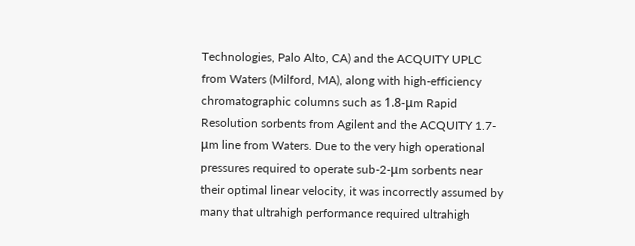Technologies, Palo Alto, CA) and the ACQUITY UPLC from Waters (Milford, MA), along with high-efficiency chromatographic columns such as 1.8-μm Rapid Resolution sorbents from Agilent and the ACQUITY 1.7-μm line from Waters. Due to the very high operational pressures required to operate sub-2-μm sorbents near their optimal linear velocity, it was incorrectly assumed by many that ultrahigh performance required ultrahigh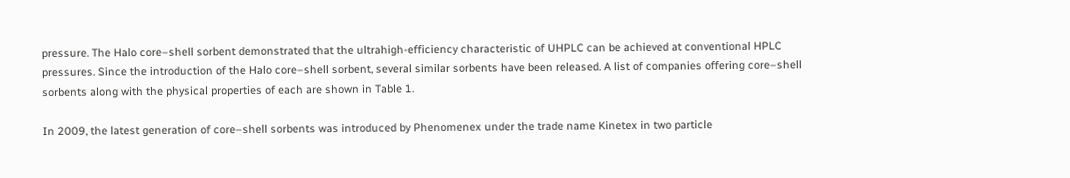pressure. The Halo core–shell sorbent demonstrated that the ultrahigh-efficiency characteristic of UHPLC can be achieved at conventional HPLC pressures. Since the introduction of the Halo core–shell sorbent, several similar sorbents have been released. A list of companies offering core–shell sorbents along with the physical properties of each are shown in Table 1.

In 2009, the latest generation of core–shell sorbents was introduced by Phenomenex under the trade name Kinetex in two particle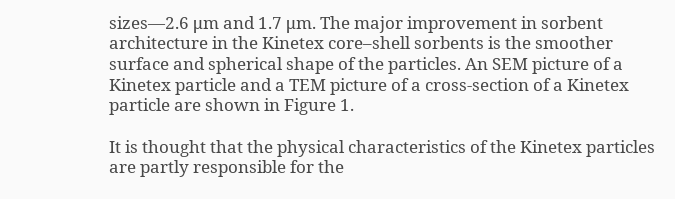sizes—2.6 μm and 1.7 μm. The major improvement in sorbent architecture in the Kinetex core–shell sorbents is the smoother surface and spherical shape of the particles. An SEM picture of a Kinetex particle and a TEM picture of a cross-section of a Kinetex particle are shown in Figure 1.

It is thought that the physical characteristics of the Kinetex particles are partly responsible for the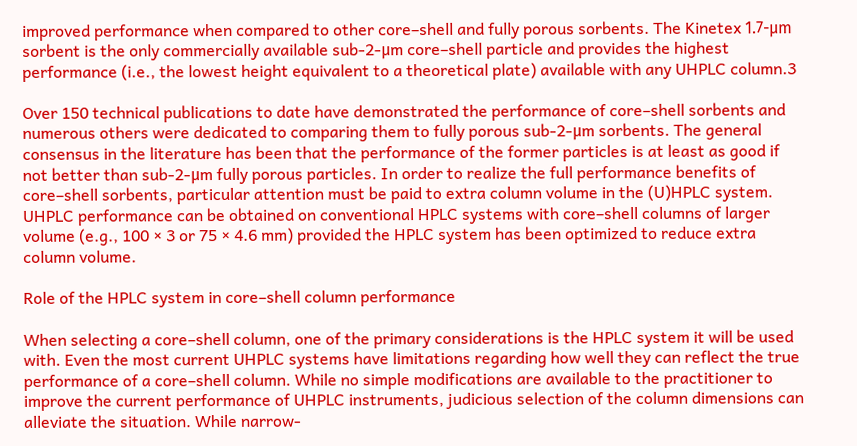improved performance when compared to other core–shell and fully porous sorbents. The Kinetex 1.7-μm sorbent is the only commercially available sub-2-μm core–shell particle and provides the highest performance (i.e., the lowest height equivalent to a theoretical plate) available with any UHPLC column.3

Over 150 technical publications to date have demonstrated the performance of core–shell sorbents and numerous others were dedicated to comparing them to fully porous sub-2-μm sorbents. The general consensus in the literature has been that the performance of the former particles is at least as good if not better than sub-2-μm fully porous particles. In order to realize the full performance benefits of core–shell sorbents, particular attention must be paid to extra column volume in the (U)HPLC system. UHPLC performance can be obtained on conventional HPLC systems with core–shell columns of larger volume (e.g., 100 × 3 or 75 × 4.6 mm) provided the HPLC system has been optimized to reduce extra column volume.

Role of the HPLC system in core–shell column performance

When selecting a core–shell column, one of the primary considerations is the HPLC system it will be used with. Even the most current UHPLC systems have limitations regarding how well they can reflect the true performance of a core–shell column. While no simple modifications are available to the practitioner to improve the current performance of UHPLC instruments, judicious selection of the column dimensions can alleviate the situation. While narrow-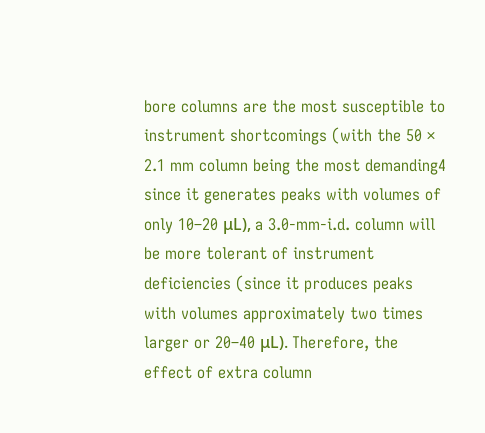bore columns are the most susceptible to instrument shortcomings (with the 50 × 2.1 mm column being the most demanding4 since it generates peaks with volumes of only 10–20 μL), a 3.0-mm-i.d. column will be more tolerant of instrument deficiencies (since it produces peaks with volumes approximately two times larger or 20–40 μL). Therefore, the effect of extra column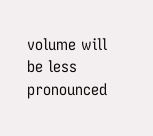volume will be less pronounced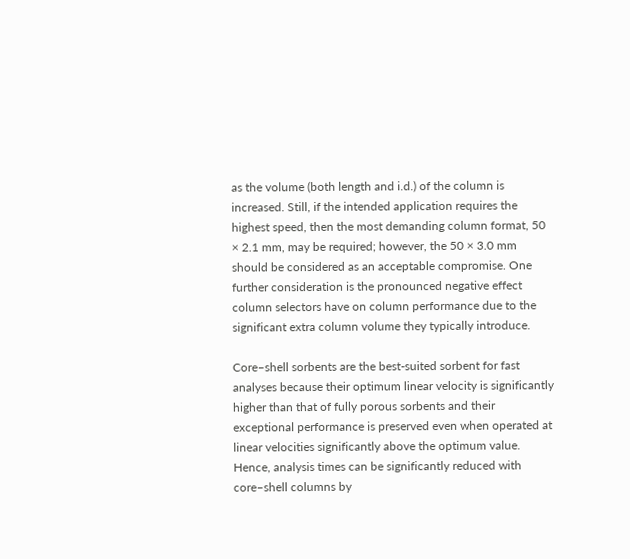as the volume (both length and i.d.) of the column is increased. Still, if the intended application requires the highest speed, then the most demanding column format, 50 × 2.1 mm, may be required; however, the 50 × 3.0 mm should be considered as an acceptable compromise. One further consideration is the pronounced negative effect column selectors have on column performance due to the significant extra column volume they typically introduce.

Core–shell sorbents are the best-suited sorbent for fast analyses because their optimum linear velocity is significantly higher than that of fully porous sorbents and their exceptional performance is preserved even when operated at linear velocities significantly above the optimum value. Hence, analysis times can be significantly reduced with core–shell columns by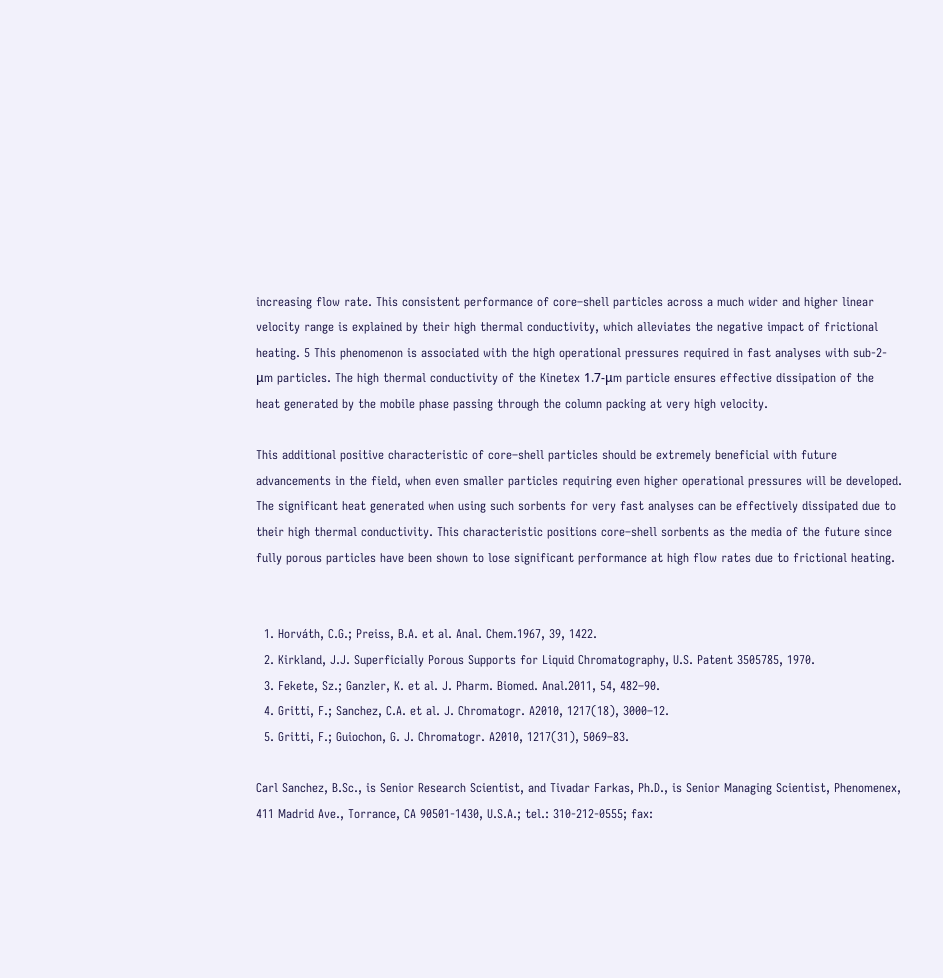increasing flow rate. This consistent performance of core–shell particles across a much wider and higher linear velocity range is explained by their high thermal conductivity, which alleviates the negative impact of frictional heating. 5 This phenomenon is associated with the high operational pressures required in fast analyses with sub-2-μm particles. The high thermal conductivity of the Kinetex 1.7-μm particle ensures effective dissipation of the heat generated by the mobile phase passing through the column packing at very high velocity.

This additional positive characteristic of core–shell particles should be extremely beneficial with future advancements in the field, when even smaller particles requiring even higher operational pressures will be developed. The significant heat generated when using such sorbents for very fast analyses can be effectively dissipated due to their high thermal conductivity. This characteristic positions core–shell sorbents as the media of the future since fully porous particles have been shown to lose significant performance at high flow rates due to frictional heating.


  1. Horváth, C.G.; Preiss, B.A. et al. Anal. Chem.1967, 39, 1422.
  2. Kirkland, J.J. Superficially Porous Supports for Liquid Chromatography, U.S. Patent 3505785, 1970.
  3. Fekete, Sz.; Ganzler, K. et al. J. Pharm. Biomed. Anal.2011, 54, 482–90.
  4. Gritti, F.; Sanchez, C.A. et al. J. Chromatogr. A2010, 1217(18), 3000–12.
  5. Gritti, F.; Guiochon, G. J. Chromatogr. A2010, 1217(31), 5069–83.

Carl Sanchez, B.Sc., is Senior Research Scientist, and Tivadar Farkas, Ph.D., is Senior Managing Scientist, Phenomenex, 411 Madrid Ave., Torrance, CA 90501-1430, U.S.A.; tel.: 310-212-0555; fax: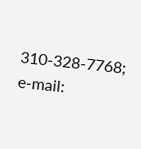310-328-7768; e-mail: